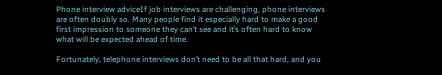Phone interview adviceIf job interviews are challenging, phone interviews are often doubly so. Many people find it especially hard to make a good first impression to someone they can’t see and it’s often hard to know what will be expected ahead of time.

Fortunately, telephone interviews don’t need to be all that hard, and you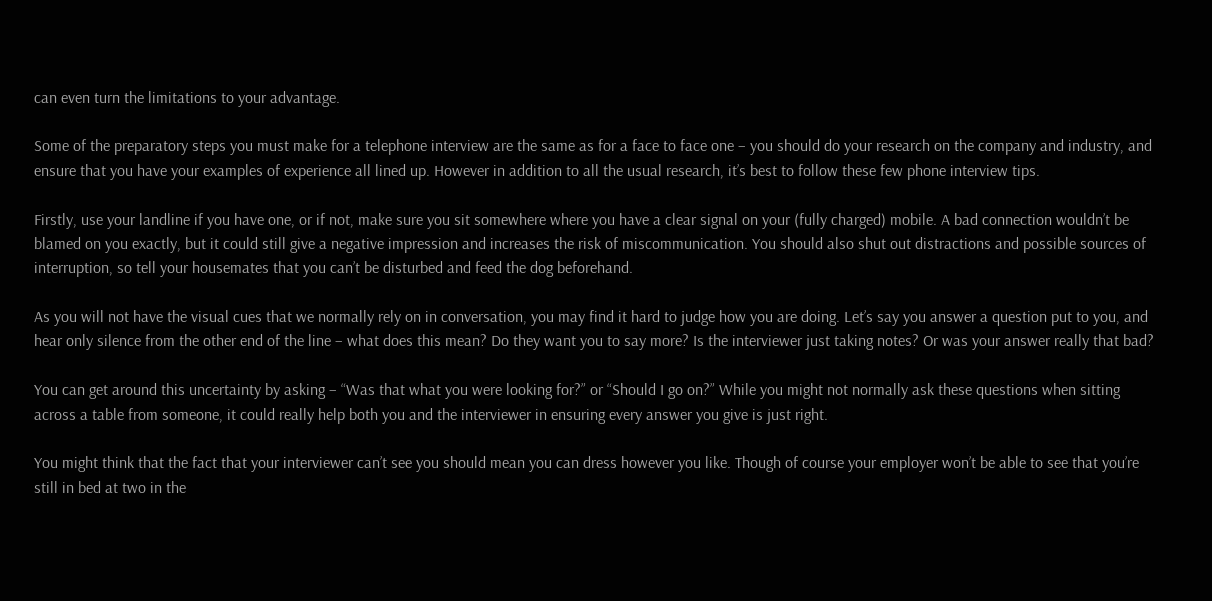can even turn the limitations to your advantage.

Some of the preparatory steps you must make for a telephone interview are the same as for a face to face one – you should do your research on the company and industry, and ensure that you have your examples of experience all lined up. However in addition to all the usual research, it’s best to follow these few phone interview tips.

Firstly, use your landline if you have one, or if not, make sure you sit somewhere where you have a clear signal on your (fully charged) mobile. A bad connection wouldn’t be blamed on you exactly, but it could still give a negative impression and increases the risk of miscommunication. You should also shut out distractions and possible sources of interruption, so tell your housemates that you can’t be disturbed and feed the dog beforehand.

As you will not have the visual cues that we normally rely on in conversation, you may find it hard to judge how you are doing. Let’s say you answer a question put to you, and hear only silence from the other end of the line – what does this mean? Do they want you to say more? Is the interviewer just taking notes? Or was your answer really that bad?

You can get around this uncertainty by asking – “Was that what you were looking for?” or “Should I go on?” While you might not normally ask these questions when sitting across a table from someone, it could really help both you and the interviewer in ensuring every answer you give is just right.

You might think that the fact that your interviewer can’t see you should mean you can dress however you like. Though of course your employer won’t be able to see that you’re still in bed at two in the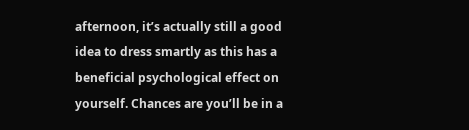afternoon, it’s actually still a good idea to dress smartly as this has a beneficial psychological effect on yourself. Chances are you’ll be in a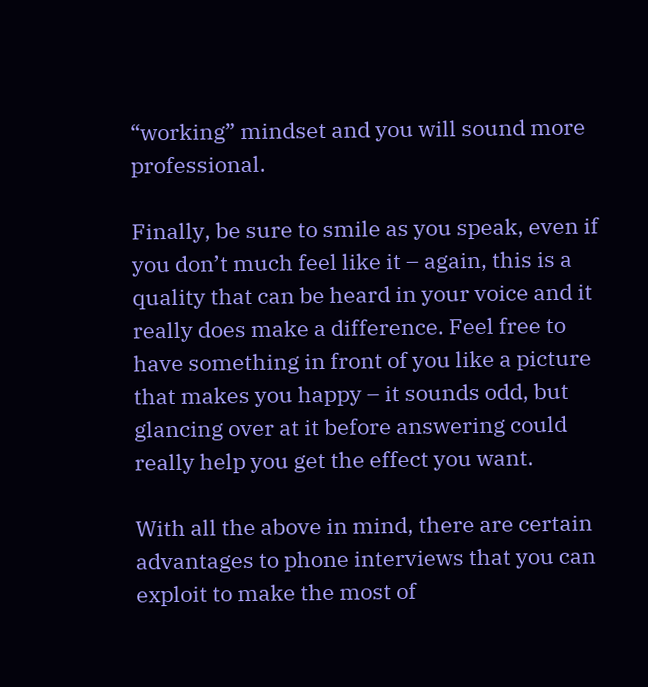“working” mindset and you will sound more professional.

Finally, be sure to smile as you speak, even if you don’t much feel like it – again, this is a quality that can be heard in your voice and it really does make a difference. Feel free to have something in front of you like a picture that makes you happy – it sounds odd, but glancing over at it before answering could really help you get the effect you want.

With all the above in mind, there are certain advantages to phone interviews that you can exploit to make the most of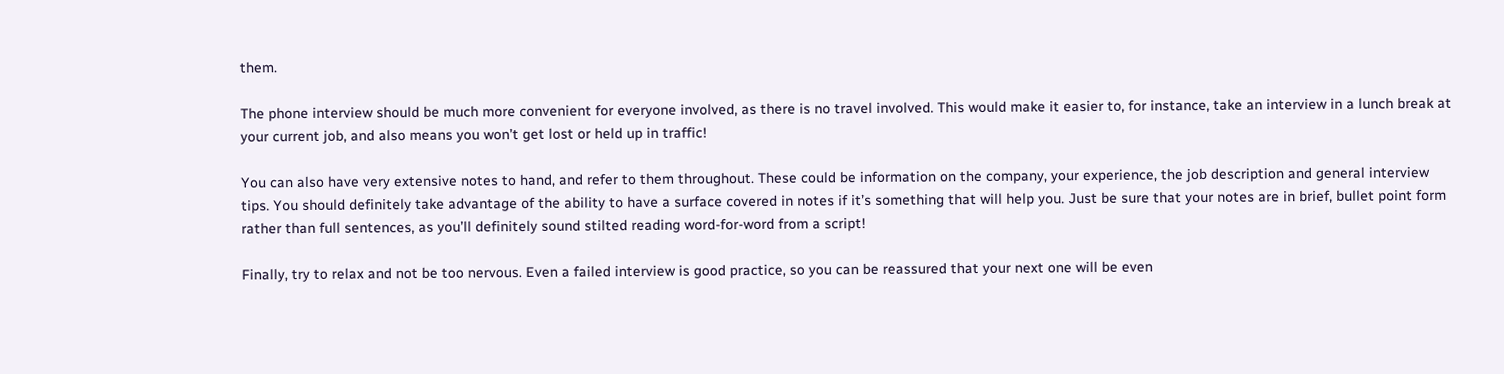them.

The phone interview should be much more convenient for everyone involved, as there is no travel involved. This would make it easier to, for instance, take an interview in a lunch break at your current job, and also means you won’t get lost or held up in traffic!

You can also have very extensive notes to hand, and refer to them throughout. These could be information on the company, your experience, the job description and general interview tips. You should definitely take advantage of the ability to have a surface covered in notes if it’s something that will help you. Just be sure that your notes are in brief, bullet point form rather than full sentences, as you’ll definitely sound stilted reading word-for-word from a script!

Finally, try to relax and not be too nervous. Even a failed interview is good practice, so you can be reassured that your next one will be even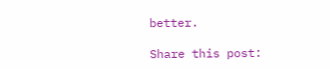better.

Share this post: